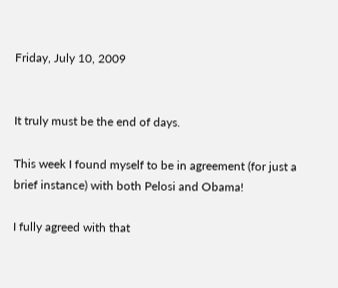Friday, July 10, 2009


It truly must be the end of days.

This week I found myself to be in agreement (for just a brief instance) with both Pelosi and Obama!

I fully agreed with that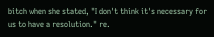bitch when she stated, "I don't think it's necessary for us to have a resolution." re.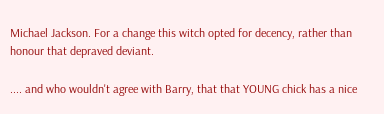Michael Jackson. For a change this witch opted for decency, rather than honour that depraved deviant.

.... and who wouldn't agree with Barry, that that YOUNG chick has a nice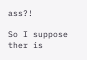ass?!

So I suppose ther is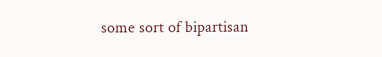some sort of bipartisan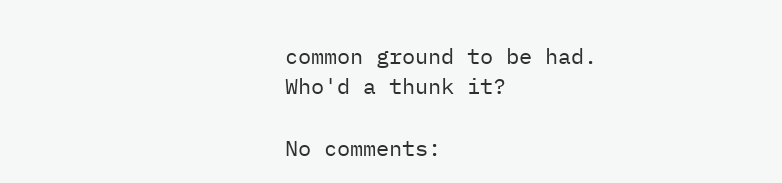common ground to be had.
Who'd a thunk it?

No comments: